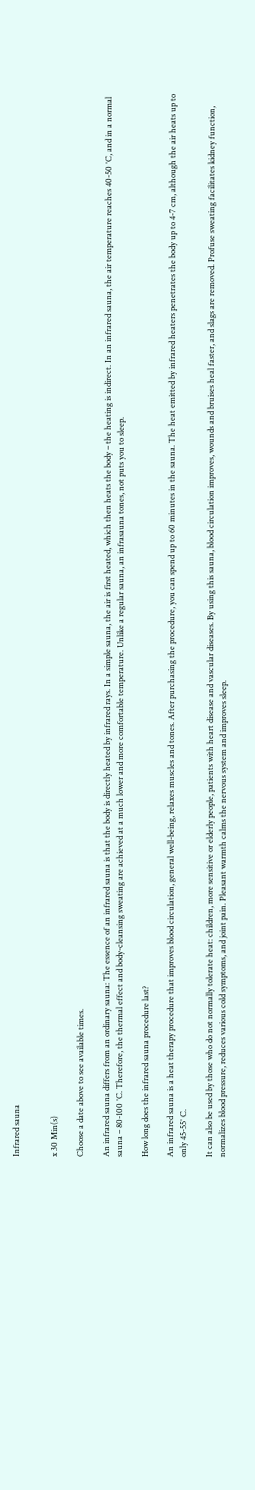Infrared sauna


x 30 Min(s)

Choose a date above to see available times.

An infrared sauna differs from an ordinary sauna: The essence of an infrared sauna is that the body is directly heated by infrared rays. In a simple sauna, the air is first heated, which then heats the body – the heating is indirect. In an infrared sauna, the air temperature reaches 40-50 °C, and in a normal sauna – 80-100 °C. Therefore, the thermal effect and body-cleansing sweating are achieved at a much lower and more comfortable temperature. Unlike a regular sauna, an infrasauna tones, not puts you to sleep.

How long does the infrared sauna procedure last?

An infrared sauna is a heat therapy procedure that improves blood circulation, general well-being, relaxes muscles and tones. After purchasing the procedure, you can spend up to 60 minutes in the sauna. The heat emitted by infrared heaters penetrates the body up to 4-7 cm, although the air heats up to only 45-55° C.

It can also be used by those who do not normally tolerate heat: children, more sensitive or elderly people, patients with heart disease and vascular diseases. By using this sauna, blood circulation improves, wounds and bruises heal faster, and slags are removed. Profuse sweating facilitates kidney function, normalizes blood pressure, reduces various cold symptoms, and joint pain. Pleasant warmth calms the nervous system and improves sleep.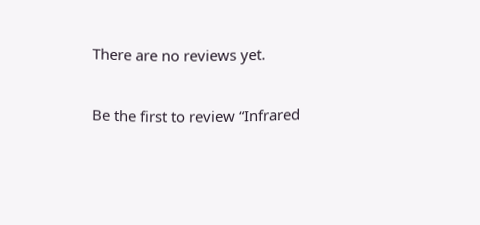There are no reviews yet.

Be the first to review “Infrared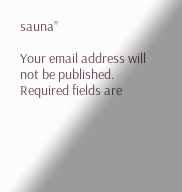sauna”

Your email address will not be published. Required fields are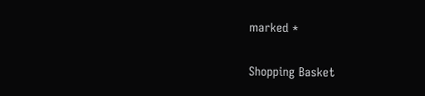marked *

Shopping Basket